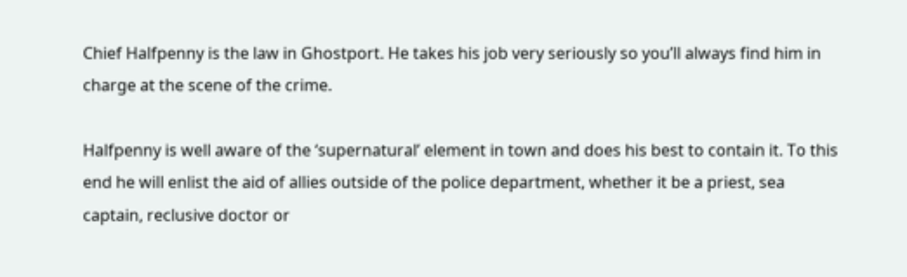Chief Halfpenny is the law in Ghostport. He takes his job very seriously so you’ll always find him in charge at the scene of the crime.

Halfpenny is well aware of the ‘supernatural’ element in town and does his best to contain it. To this end he will enlist the aid of allies outside of the police department, whether it be a priest, sea captain, reclusive doctor or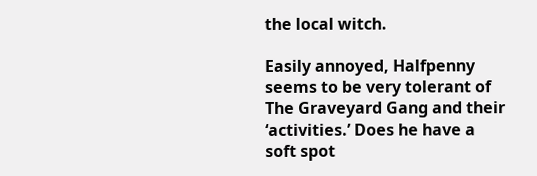the local witch.

Easily annoyed, Halfpenny seems to be very tolerant of The Graveyard Gang and their ‘activities.’ Does he have a soft spot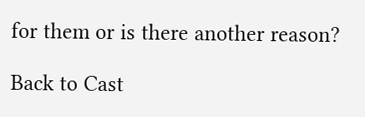for them or is there another reason?

Back to Cast